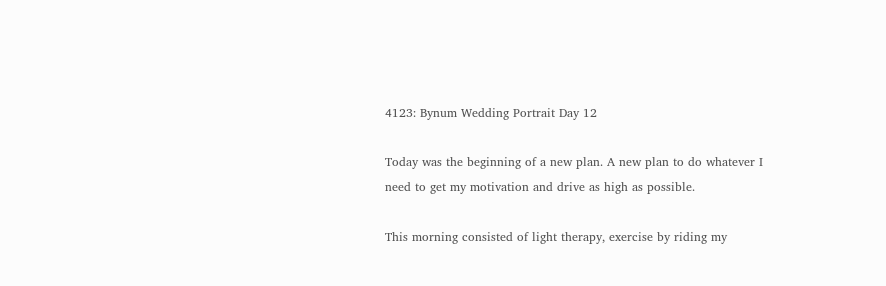4123: Bynum Wedding Portrait Day 12

Today was the beginning of a new plan. A new plan to do whatever I need to get my motivation and drive as high as possible.

This morning consisted of light therapy, exercise by riding my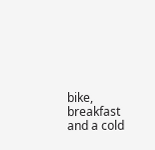bike, breakfast and a cold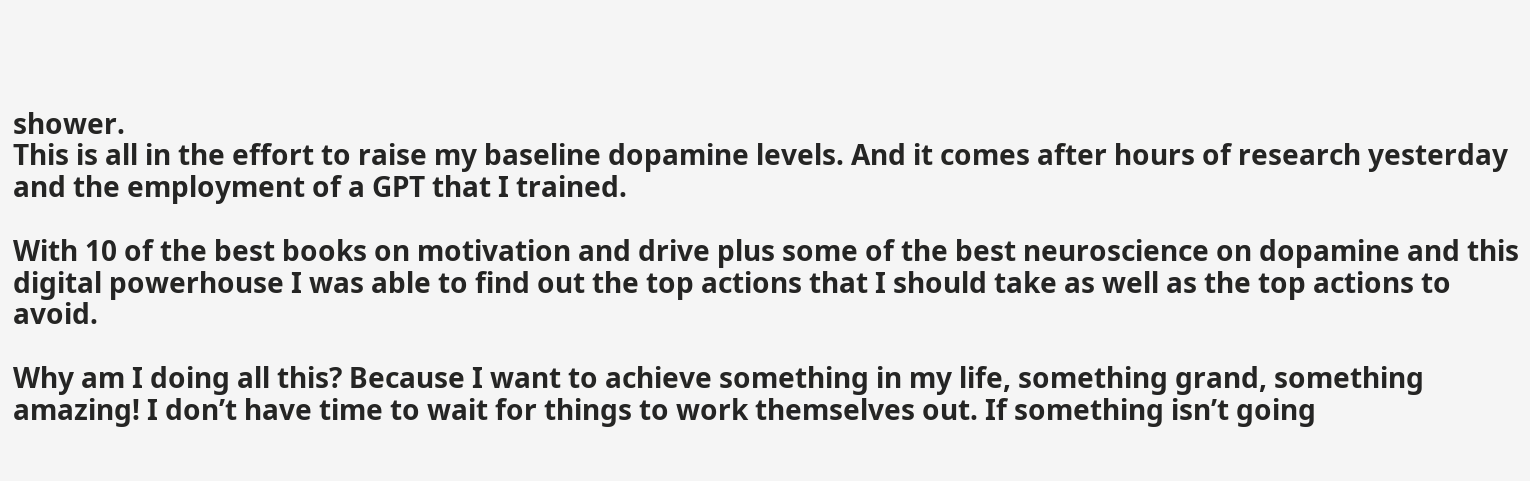shower.
This is all in the effort to raise my baseline dopamine levels. And it comes after hours of research yesterday and the employment of a GPT that I trained.

With 10 of the best books on motivation and drive plus some of the best neuroscience on dopamine and this digital powerhouse I was able to find out the top actions that I should take as well as the top actions to avoid.

Why am I doing all this? Because I want to achieve something in my life, something grand, something amazing! I don’t have time to wait for things to work themselves out. If something isn’t going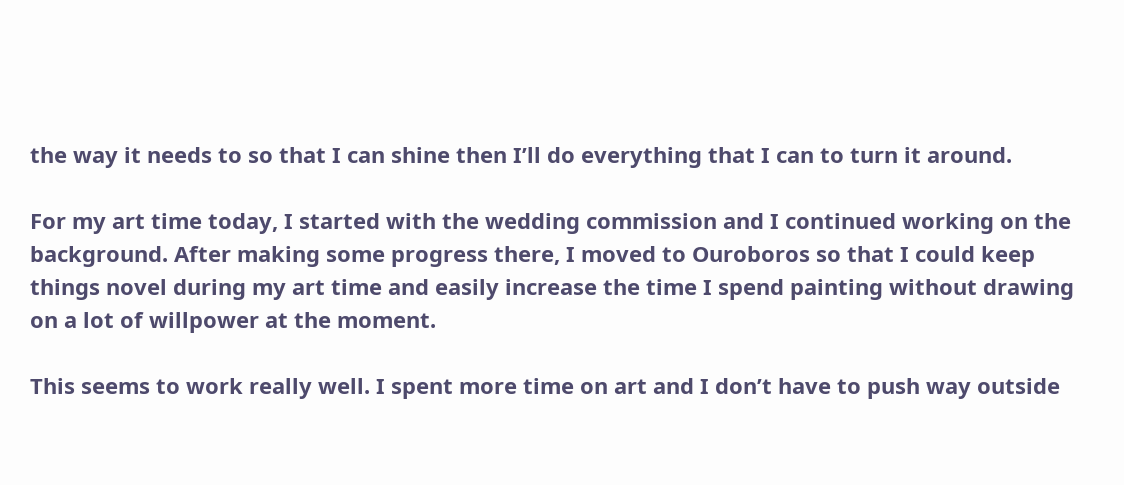the way it needs to so that I can shine then I’ll do everything that I can to turn it around.

For my art time today, I started with the wedding commission and I continued working on the background. After making some progress there, I moved to Ouroboros so that I could keep things novel during my art time and easily increase the time I spend painting without drawing on a lot of willpower at the moment.

This seems to work really well. I spent more time on art and I don’t have to push way outside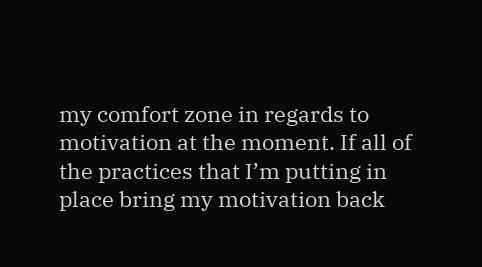my comfort zone in regards to motivation at the moment. If all of the practices that I’m putting in place bring my motivation back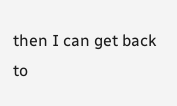then I can get back to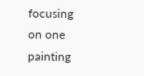focusing on one painting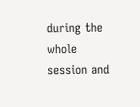during the whole session and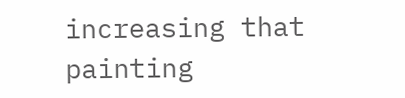increasing that painting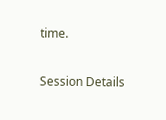time.

Session Details